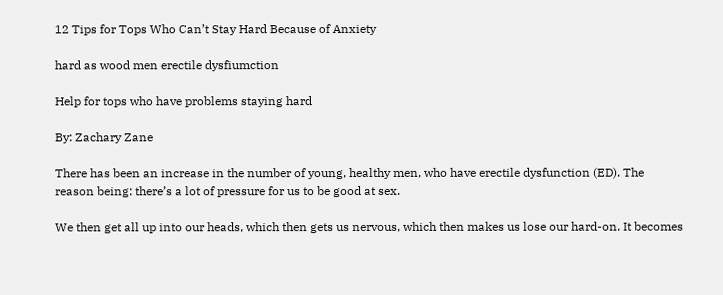12 Tips for Tops Who Can’t Stay Hard Because of Anxiety

hard as wood men erectile dysfiumction

Help for tops who have problems staying hard

By: Zachary Zane

There has been an increase in the number of young, healthy men, who have erectile dysfunction (ED). The reason being: there’s a lot of pressure for us to be good at sex.

We then get all up into our heads, which then gets us nervous, which then makes us lose our hard-on. It becomes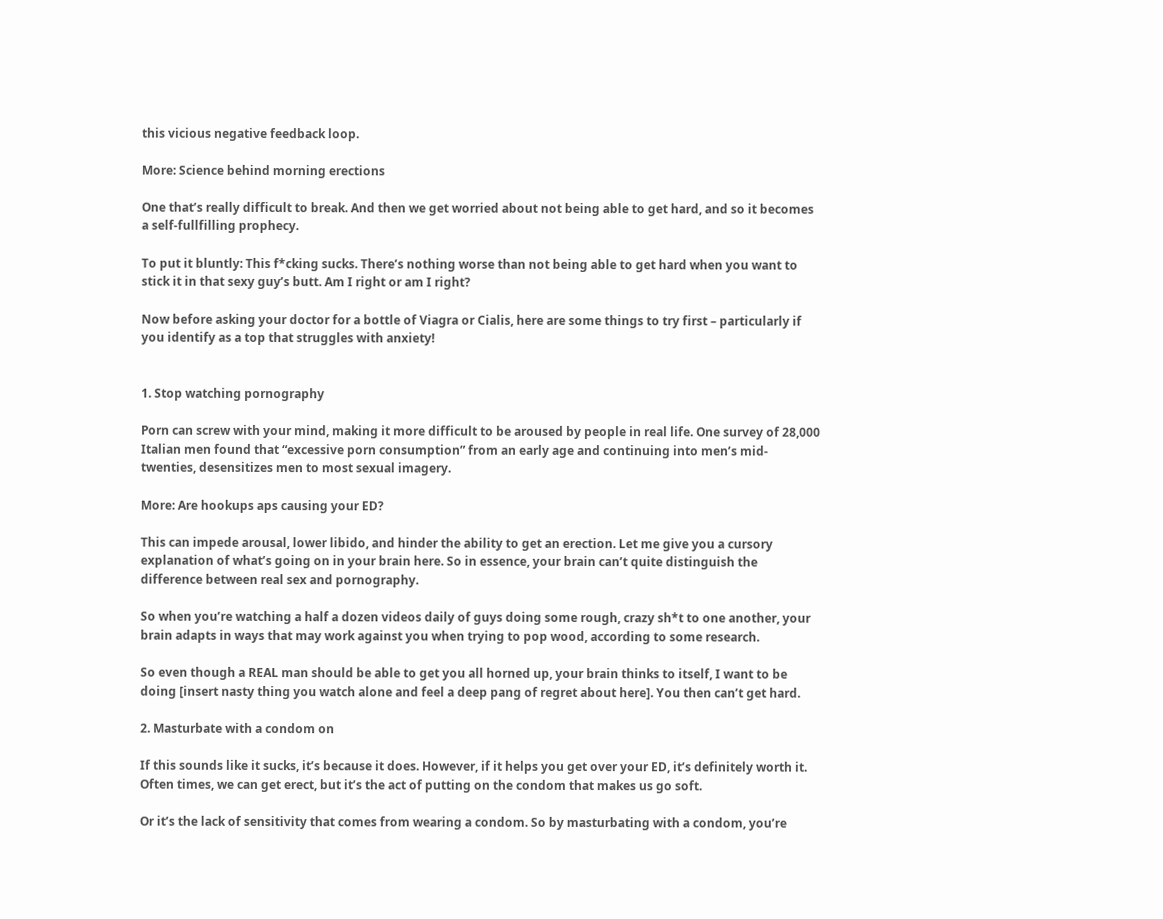this vicious negative feedback loop.

More: Science behind morning erections

One that’s really difficult to break. And then we get worried about not being able to get hard, and so it becomes a self-fullfilling prophecy.

To put it bluntly: This f*cking sucks. There’s nothing worse than not being able to get hard when you want to stick it in that sexy guy’s butt. Am I right or am I right?

Now before asking your doctor for a bottle of Viagra or Cialis, here are some things to try first – particularly if you identify as a top that struggles with anxiety!


1. Stop watching pornography

Porn can screw with your mind, making it more difficult to be aroused by people in real life. One survey of 28,000 Italian men found that “excessive porn consumption” from an early age and continuing into men’s mid-twenties, desensitizes men to most sexual imagery.

More: Are hookups aps causing your ED?

This can impede arousal, lower libido, and hinder the ability to get an erection. Let me give you a cursory explanation of what’s going on in your brain here. So in essence, your brain can’t quite distinguish the difference between real sex and pornography.

So when you’re watching a half a dozen videos daily of guys doing some rough, crazy sh*t to one another, your brain adapts in ways that may work against you when trying to pop wood, according to some research.

So even though a REAL man should be able to get you all horned up, your brain thinks to itself, I want to be doing [insert nasty thing you watch alone and feel a deep pang of regret about here]. You then can’t get hard.

2. Masturbate with a condom on

If this sounds like it sucks, it’s because it does. However, if it helps you get over your ED, it’s definitely worth it. Often times, we can get erect, but it’s the act of putting on the condom that makes us go soft.

Or it’s the lack of sensitivity that comes from wearing a condom. So by masturbating with a condom, you’re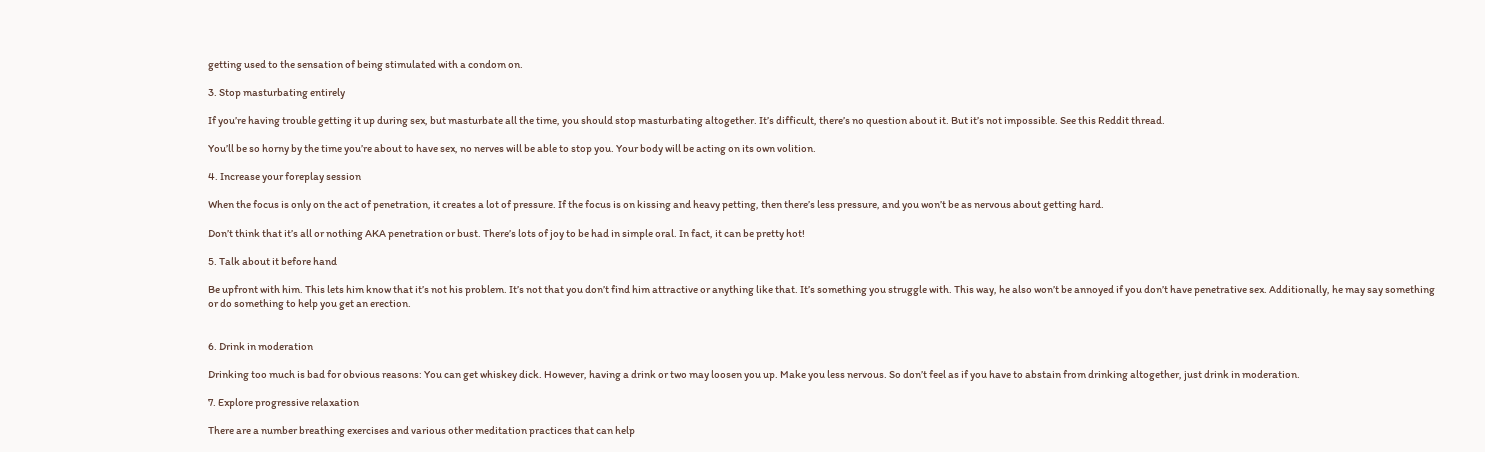getting used to the sensation of being stimulated with a condom on.

3. Stop masturbating entirely

If you’re having trouble getting it up during sex, but masturbate all the time, you should stop masturbating altogether. It’s difficult, there’s no question about it. But it’s not impossible. See this Reddit thread.

You’ll be so horny by the time you’re about to have sex, no nerves will be able to stop you. Your body will be acting on its own volition.

4. Increase your foreplay session

When the focus is only on the act of penetration, it creates a lot of pressure. If the focus is on kissing and heavy petting, then there’s less pressure, and you won’t be as nervous about getting hard.

Don’t think that it’s all or nothing AKA penetration or bust. There’s lots of joy to be had in simple oral. In fact, it can be pretty hot!

5. Talk about it before hand

Be upfront with him. This lets him know that it’s not his problem. It’s not that you don’t find him attractive or anything like that. It’s something you struggle with. This way, he also won’t be annoyed if you don’t have penetrative sex. Additionally, he may say something or do something to help you get an erection.


6. Drink in moderation

Drinking too much is bad for obvious reasons: You can get whiskey dick. However, having a drink or two may loosen you up. Make you less nervous. So don’t feel as if you have to abstain from drinking altogether, just drink in moderation.

7. Explore progressive relaxation

There are a number breathing exercises and various other meditation practices that can help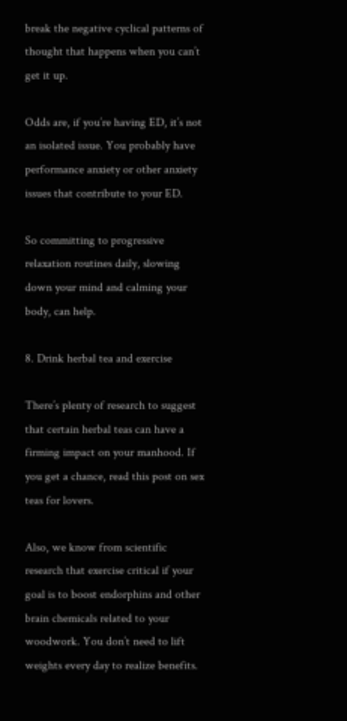break the negative cyclical patterns of thought that happens when you can’t get it up.

Odds are, if you’re having ED, it’s not an isolated issue. You probably have performance anxiety or other anxiety issues that contribute to your ED.

So committing to progressive relaxation routines daily, slowing down your mind and calming your body, can help.

8. Drink herbal tea and exercise

There’s plenty of research to suggest that certain herbal teas can have a firming impact on your manhood. If you get a chance, read this post on sex teas for lovers.

Also, we know from scientific research that exercise critical if your goal is to boost endorphins and other brain chemicals related to your woodwork. You don’t need to lift weights every day to realize benefits.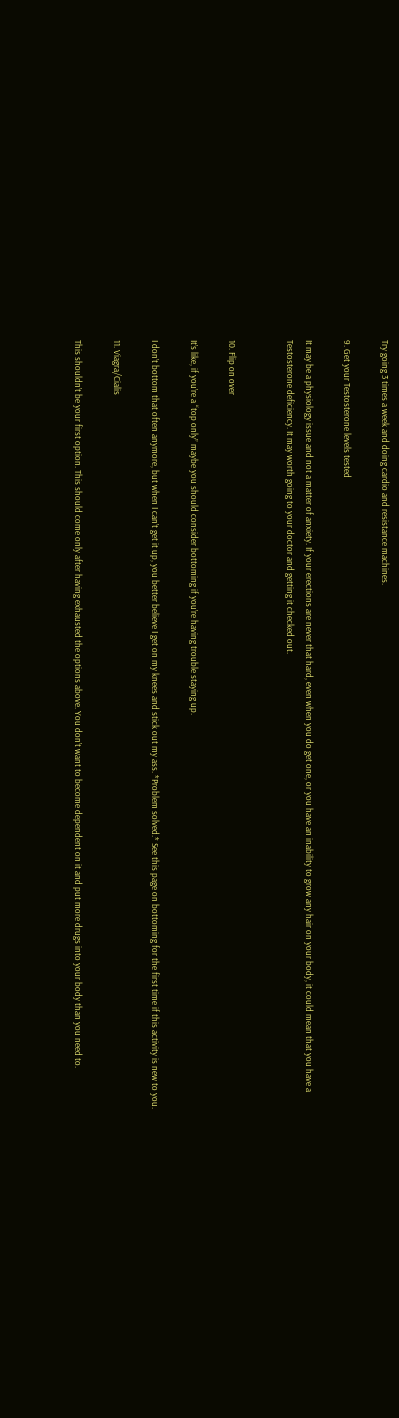Try going 3 times a week and doing cardio and resistance machines.

9. Get your Testosterone levels tested

It may be a physiology issue and not a matter of anxiety. If your erections are never that hard, even when you do get one, or you have an inability to grow any hair on your body, it could mean that you have a Testosterone deficiency. It may worth going to your doctor and getting it checked out.


10. Flip on over

It’s like, if you’re a “top only” maybe you should consider bottoming if you’re having trouble staying up.

I don’t bottom that often anymore, but when I can’t get it up, you better believe I get on my knees and stick out my ass. *Problem solved.* See this page on bottoming for the first time if this activity is new to you.

11. Viagra/Cialis

This shouldn’t be your first option. This should come only after having exhausted the options above. You don’t want to become dependent on it and put more drugs into your body than you need to.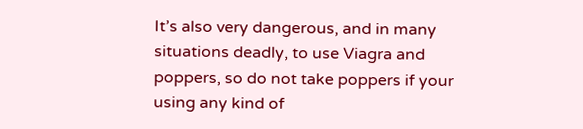It’s also very dangerous, and in many situations deadly, to use Viagra and poppers, so do not take poppers if your using any kind of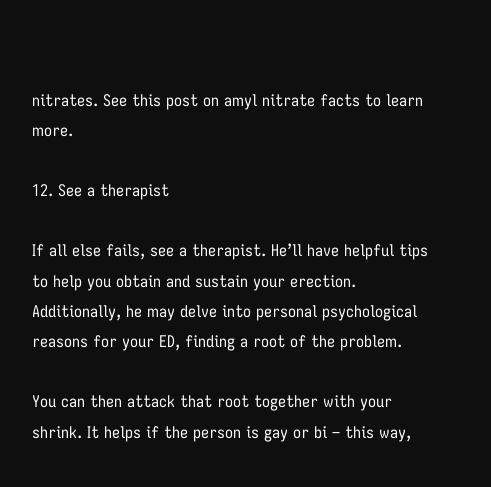nitrates. See this post on amyl nitrate facts to learn more.

12. See a therapist

If all else fails, see a therapist. He’ll have helpful tips to help you obtain and sustain your erection. Additionally, he may delve into personal psychological reasons for your ED, finding a root of the problem.

You can then attack that root together with your shrink. It helps if the person is gay or bi – this way,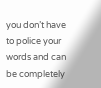you don’t have to police your words and can be completely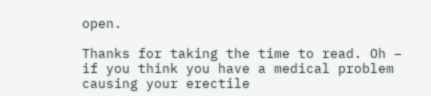open.

Thanks for taking the time to read. Oh – if you think you have a medical problem causing your erectile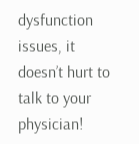dysfunction issues, it doesn’t hurt to talk to your physician!